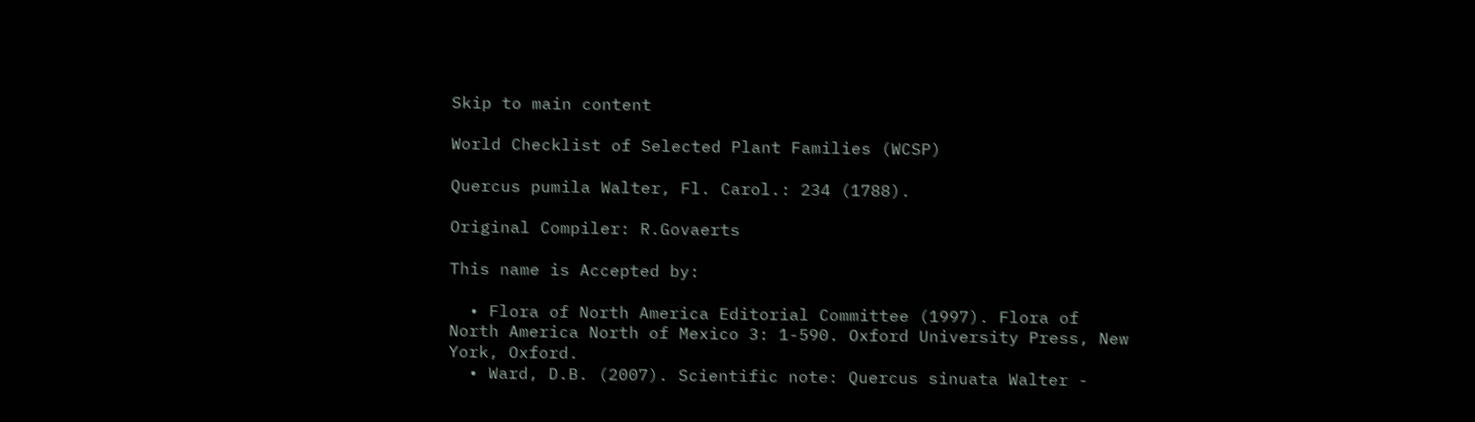Skip to main content

World Checklist of Selected Plant Families (WCSP)

Quercus pumila Walter, Fl. Carol.: 234 (1788).

Original Compiler: R.Govaerts

This name is Accepted by:

  • Flora of North America Editorial Committee (1997). Flora of North America North of Mexico 3: 1-590. Oxford University Press, New York, Oxford.
  • Ward, D.B. (2007). Scientific note: Quercus sinuata Walter -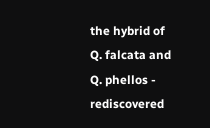the hybrid of Q. falcata and Q. phellos - rediscovered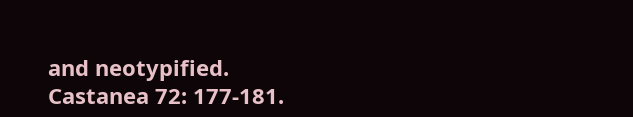and neotypified. Castanea 72: 177-181.